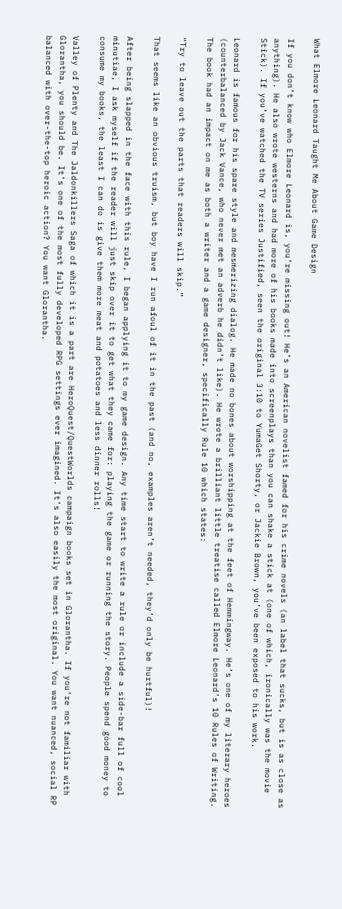What Elmore Leonard Taught Me About Game Design

If you don’t know who Elmore Leonard is, you’re missing out! He’s an American novelist famed for his crime novels (an label that sucks, but is as close as anything). He also wrote westerns and had more of his books made into screenplays than you can shake a stick at (one of which, ironically was the movie Stick). If you’ve watched the TV series Justified, seen the original 3:10 to YumaGet Shorty, or Jackie Brown, you’ve been exposed to his work.

Leonard is famous for his spare style and mesmerizing dialog. He made no bones about worshipping at the feet of Hemmingway. He’s one of my literary heroes (counterbalanced by Jack Vance, who never met an adverb he didn’t like). He wrote a brilliant little treatise called Elmore Leonard’s 10 Rules of Writing. The book had an impact on me as both a writer and a game designer, specifically Rule 10 which states:

“Try to leave out the parts that readers will skip.”

That seems like an obvious truism, but boy have I run afoul of it in the past (and no, examples aren’t needed, they’d only be hurtful)!

After being slapped in the face with this rule, I began applying it to my game design. Any time start to write a rule or include a side-bar full of cool minutiae, I ask myself if the reader will just skip over it to get what they came for: playing the game or running the story. People spend good money to consume my books, the least I can do is give them more meat and potatoes and less dinner rolls!

Valley of Plenty and The Jaldonkillers Saga of which it is a part are HeroQuest/QuestWorlds campaign books set in Glorantha. If you’re not familiar with Glorantha, you should be. It’s one of the most fully developed RPG settings ever imagined. It’s also easily the most original. You want nuanced, social RP balanced with over-the-top heroic action? You want Glorantha.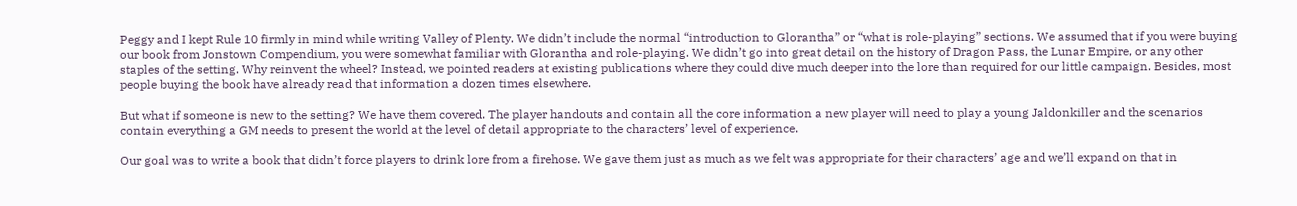Peggy and I kept Rule 10 firmly in mind while writing Valley of Plenty. We didn’t include the normal “introduction to Glorantha” or “what is role-playing” sections. We assumed that if you were buying our book from Jonstown Compendium, you were somewhat familiar with Glorantha and role-playing. We didn’t go into great detail on the history of Dragon Pass, the Lunar Empire, or any other staples of the setting. Why reinvent the wheel? Instead, we pointed readers at existing publications where they could dive much deeper into the lore than required for our little campaign. Besides, most people buying the book have already read that information a dozen times elsewhere.

But what if someone is new to the setting? We have them covered. The player handouts and contain all the core information a new player will need to play a young Jaldonkiller and the scenarios contain everything a GM needs to present the world at the level of detail appropriate to the characters’ level of experience.

Our goal was to write a book that didn’t force players to drink lore from a firehose. We gave them just as much as we felt was appropriate for their characters’ age and we’ll expand on that in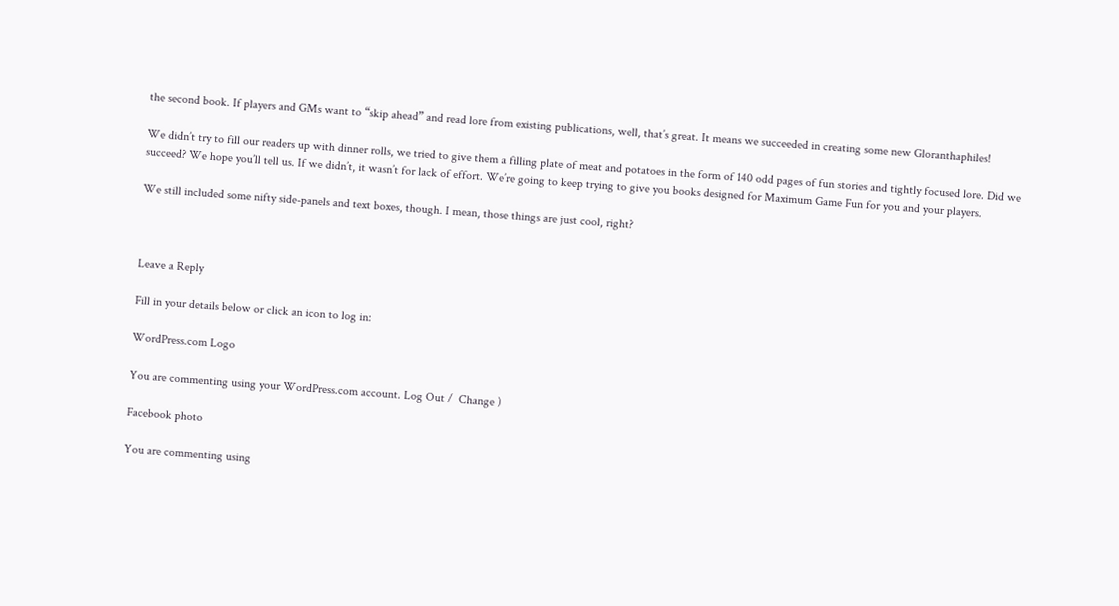the second book. If players and GMs want to “skip ahead” and read lore from existing publications, well, that’s great. It means we succeeded in creating some new Gloranthaphiles!

We didn’t try to fill our readers up with dinner rolls, we tried to give them a filling plate of meat and potatoes in the form of 140 odd pages of fun stories and tightly focused lore. Did we succeed? We hope you’ll tell us. If we didn’t, it wasn’t for lack of effort. We’re going to keep trying to give you books designed for Maximum Game Fun for you and your players.

We still included some nifty side-panels and text boxes, though. I mean, those things are just cool, right?



Leave a Reply

Fill in your details below or click an icon to log in:

WordPress.com Logo

You are commenting using your WordPress.com account. Log Out /  Change )

Facebook photo

You are commenting using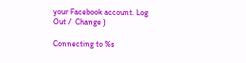your Facebook account. Log Out /  Change )

Connecting to %s